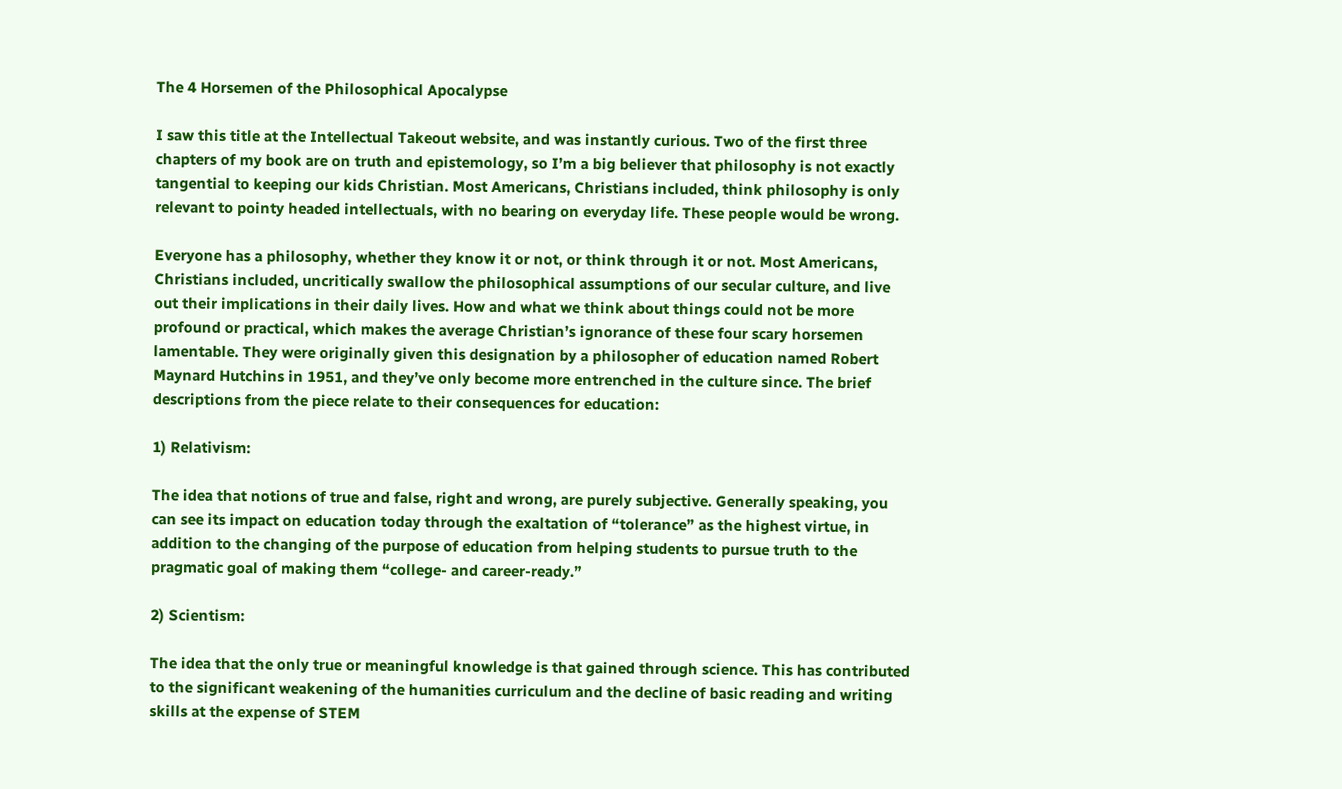The 4 Horsemen of the Philosophical Apocalypse

I saw this title at the Intellectual Takeout website, and was instantly curious. Two of the first three chapters of my book are on truth and epistemology, so I’m a big believer that philosophy is not exactly tangential to keeping our kids Christian. Most Americans, Christians included, think philosophy is only relevant to pointy headed intellectuals, with no bearing on everyday life. These people would be wrong.

Everyone has a philosophy, whether they know it or not, or think through it or not. Most Americans, Christians included, uncritically swallow the philosophical assumptions of our secular culture, and live out their implications in their daily lives. How and what we think about things could not be more profound or practical, which makes the average Christian’s ignorance of these four scary horsemen lamentable. They were originally given this designation by a philosopher of education named Robert Maynard Hutchins in 1951, and they’ve only become more entrenched in the culture since. The brief descriptions from the piece relate to their consequences for education:

1) Relativism:

The idea that notions of true and false, right and wrong, are purely subjective. Generally speaking, you can see its impact on education today through the exaltation of “tolerance” as the highest virtue, in addition to the changing of the purpose of education from helping students to pursue truth to the pragmatic goal of making them “college- and career-ready.”

2) Scientism:

The idea that the only true or meaningful knowledge is that gained through science. This has contributed to the significant weakening of the humanities curriculum and the decline of basic reading and writing skills at the expense of STEM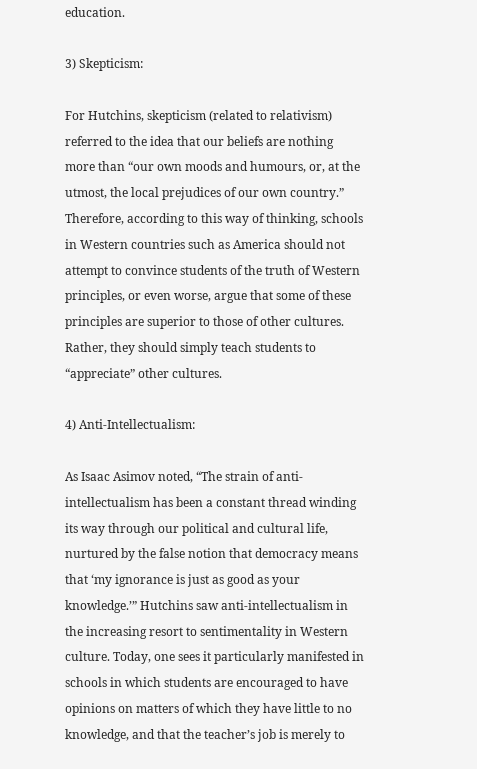education.

3) Skepticism:

For Hutchins, skepticism (related to relativism) referred to the idea that our beliefs are nothing more than “our own moods and humours, or, at the utmost, the local prejudices of our own country.” Therefore, according to this way of thinking, schools in Western countries such as America should not attempt to convince students of the truth of Western principles, or even worse, argue that some of these principles are superior to those of other cultures. Rather, they should simply teach students to “appreciate” other cultures.

4) Anti-Intellectualism:

As Isaac Asimov noted, “The strain of anti-intellectualism has been a constant thread winding its way through our political and cultural life, nurtured by the false notion that democracy means that ‘my ignorance is just as good as your knowledge.’” Hutchins saw anti-intellectualism in the increasing resort to sentimentality in Western culture. Today, one sees it particularly manifested in schools in which students are encouraged to have opinions on matters of which they have little to no knowledge, and that the teacher’s job is merely to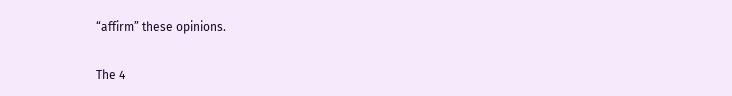“affirm” these opinions.

The 4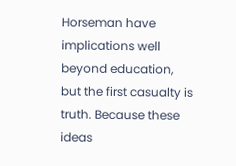Horseman have implications well beyond education, but the first casualty is truth. Because these ideas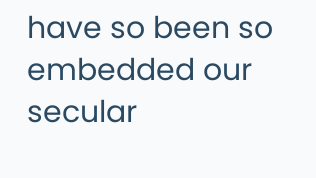have so been so embedded our secular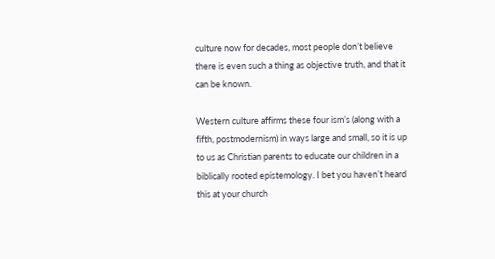culture now for decades, most people don’t believe there is even such a thing as objective truth, and that it can be known.

Western culture affirms these four ism’s (along with a fifth, postmodernism) in ways large and small, so it is up to us as Christian parents to educate our children in a biblically rooted epistemology. I bet you haven’t heard this at your church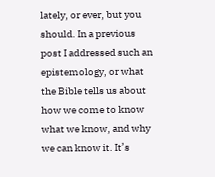lately, or ever, but you should. In a previous post I addressed such an epistemology, or what the Bible tells us about how we come to know what we know, and why we can know it. It’s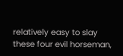relatively easy to slay these four evil horseman,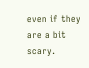even if they are a bit scary.